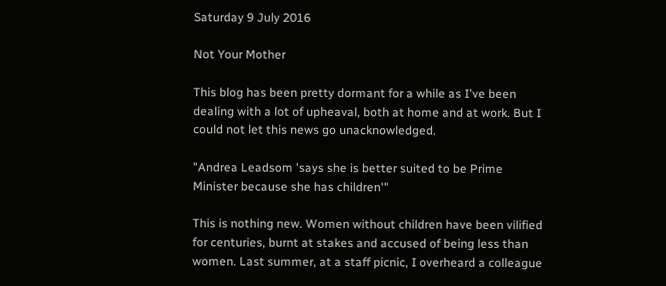Saturday 9 July 2016

Not Your Mother

This blog has been pretty dormant for a while as I've been dealing with a lot of upheaval, both at home and at work. But I could not let this news go unacknowledged.

"Andrea Leadsom 'says she is better suited to be Prime Minister because she has children'"

This is nothing new. Women without children have been vilified for centuries, burnt at stakes and accused of being less than women. Last summer, at a staff picnic, I overheard a colleague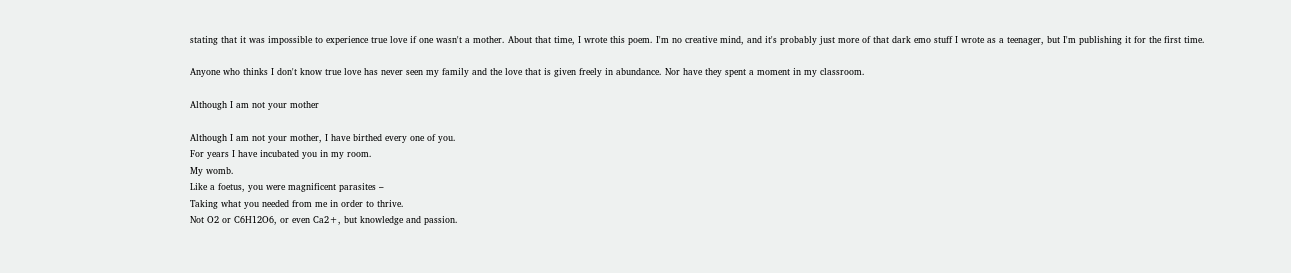stating that it was impossible to experience true love if one wasn't a mother. About that time, I wrote this poem. I'm no creative mind, and it's probably just more of that dark emo stuff I wrote as a teenager, but I'm publishing it for the first time.

Anyone who thinks I don't know true love has never seen my family and the love that is given freely in abundance. Nor have they spent a moment in my classroom.

Although I am not your mother

Although I am not your mother, I have birthed every one of you.
For years I have incubated you in my room.
My womb.
Like a foetus, you were magnificent parasites –
Taking what you needed from me in order to thrive.
Not O2 or C6H12O6, or even Ca2+, but knowledge and passion.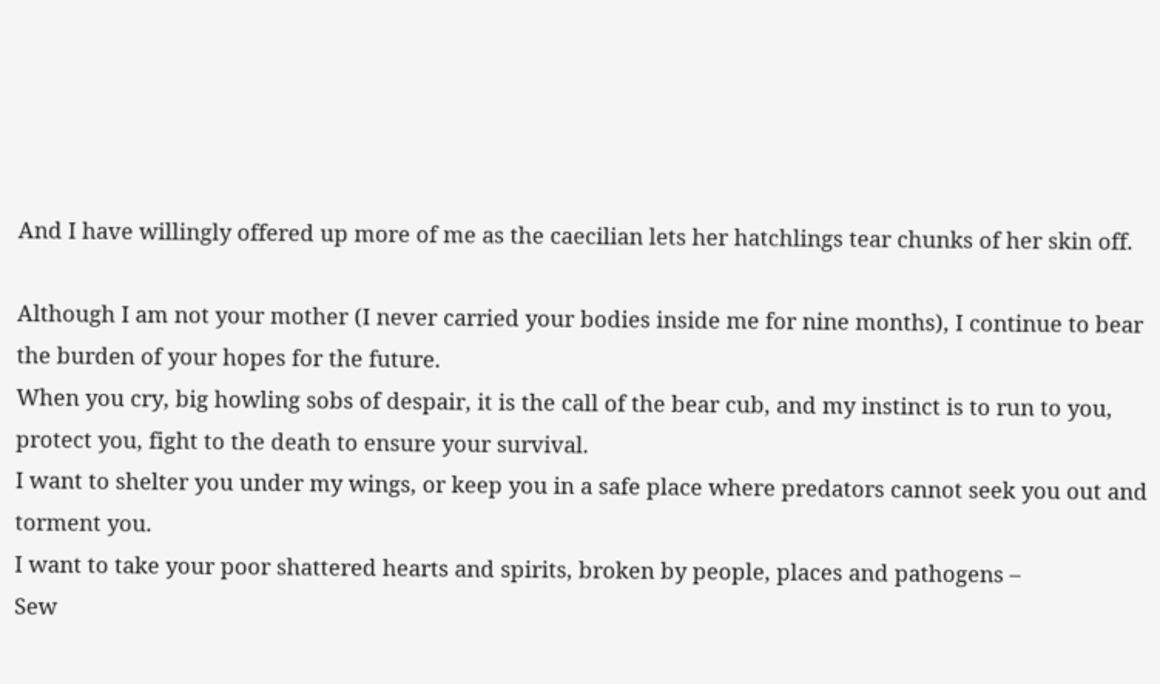And I have willingly offered up more of me as the caecilian lets her hatchlings tear chunks of her skin off.

Although I am not your mother (I never carried your bodies inside me for nine months), I continue to bear the burden of your hopes for the future.
When you cry, big howling sobs of despair, it is the call of the bear cub, and my instinct is to run to you, protect you, fight to the death to ensure your survival.
I want to shelter you under my wings, or keep you in a safe place where predators cannot seek you out and torment you.
I want to take your poor shattered hearts and spirits, broken by people, places and pathogens –
Sew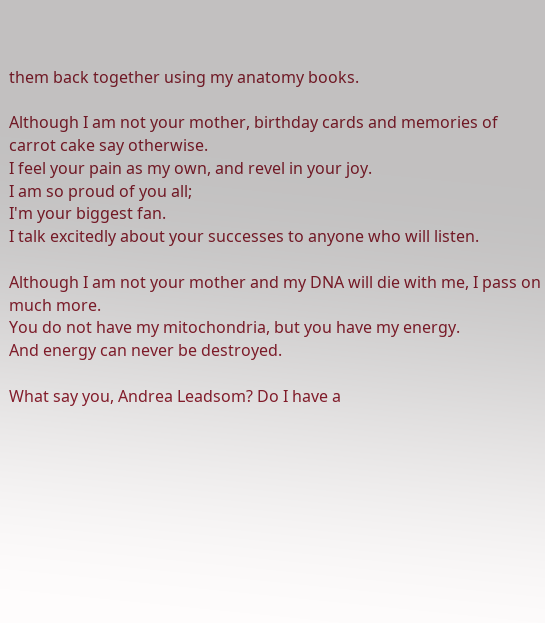them back together using my anatomy books.

Although I am not your mother, birthday cards and memories of carrot cake say otherwise.
I feel your pain as my own, and revel in your joy.
I am so proud of you all;
I'm your biggest fan.
I talk excitedly about your successes to anyone who will listen.

Although I am not your mother and my DNA will die with me, I pass on much more.
You do not have my mitochondria, but you have my energy.
And energy can never be destroyed.

What say you, Andrea Leadsom? Do I have a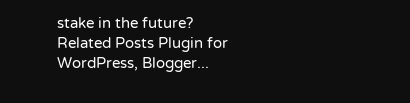stake in the future?
Related Posts Plugin for WordPress, Blogger...